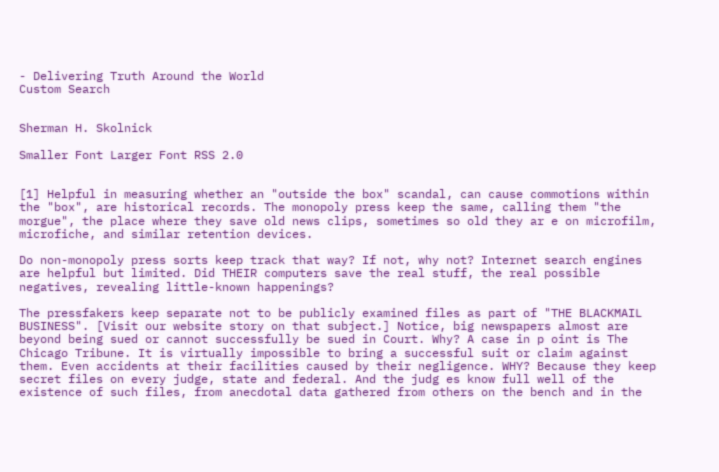- Delivering Truth Around the World
Custom Search


Sherman H. Skolnick

Smaller Font Larger Font RSS 2.0


[1] Helpful in measuring whether an "outside the box" scandal, can cause commotions within the "box", are historical records. The monopoly press keep the same, calling them "the morgue", the place where they save old news clips, sometimes so old they ar e on microfilm, microfiche, and similar retention devices.

Do non-monopoly press sorts keep track that way? If not, why not? Internet search engines are helpful but limited. Did THEIR computers save the real stuff, the real possible negatives, revealing little-known happenings?

The pressfakers keep separate not to be publicly examined files as part of "THE BLACKMAIL BUSINESS". [Visit our website story on that subject.] Notice, big newspapers almost are beyond being sued or cannot successfully be sued in Court. Why? A case in p oint is The Chicago Tribune. It is virtually impossible to bring a successful suit or claim against them. Even accidents at their facilities caused by their negligence. WHY? Because they keep secret files on every judge, state and federal. And the judg es know full well of the existence of such files, from anecdotal data gathered from others on the bench and in the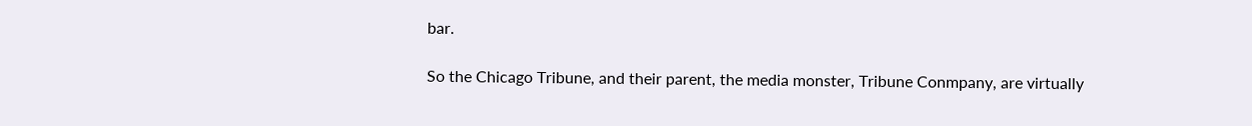bar.

So the Chicago Tribune, and their parent, the media monster, Tribune Conmpany, are virtually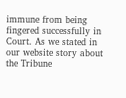immune from being fingered successfully in Court. As we stated in our website story about the Tribune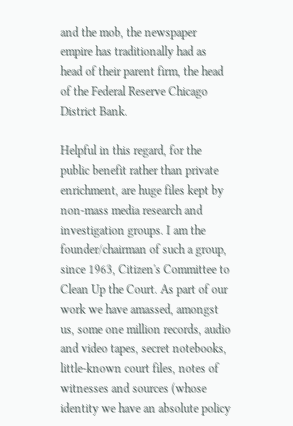and the mob, the newspaper empire has traditionally had as head of their parent firm, the head of the Federal Reserve Chicago District Bank.

Helpful in this regard, for the public benefit rather than private enrichment, are huge files kept by non-mass media research and investigation groups. I am the founder/chairman of such a group, since 1963, Citizen's Committee to Clean Up the Court. As part of our work we have amassed, amongst us, some one million records, audio and video tapes, secret notebooks, little-known court files, notes of witnesses and sources (whose identity we have an absolute policy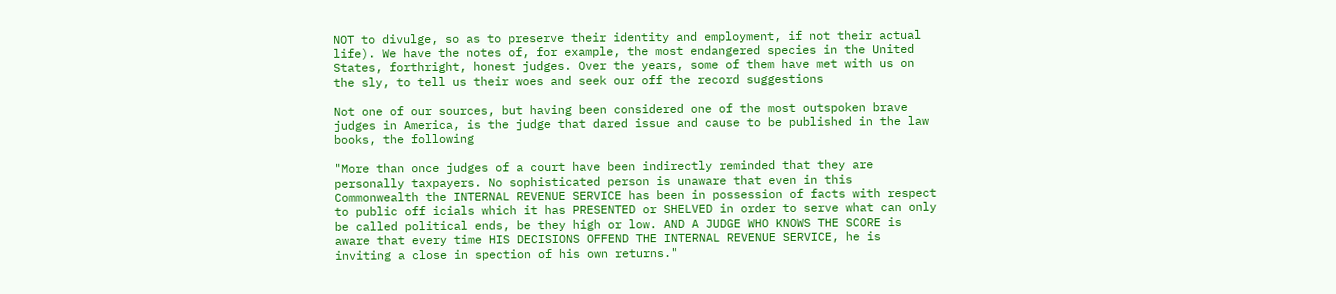NOT to divulge, so as to preserve their identity and employment, if not their actual life). We have the notes of, for example, the most endangered species in the United States, forthright, honest judges. Over the years, some of them have met with us on the sly, to tell us their woes and seek our off the record suggestions

Not one of our sources, but having been considered one of the most outspoken brave judges in America, is the judge that dared issue and cause to be published in the law books, the following

"More than once judges of a court have been indirectly reminded that they are personally taxpayers. No sophisticated person is unaware that even in this Commonwealth the INTERNAL REVENUE SERVICE has been in possession of facts with respect to public off icials which it has PRESENTED or SHELVED in order to serve what can only be called political ends, be they high or low. AND A JUDGE WHO KNOWS THE SCORE is aware that every time HIS DECISIONS OFFEND THE INTERNAL REVENUE SERVICE, he is inviting a close in spection of his own returns."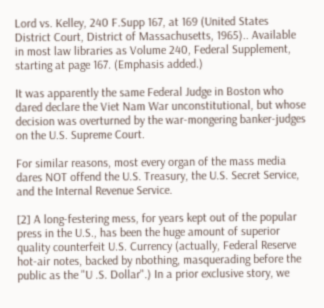Lord vs. Kelley, 240 F.Supp 167, at 169 (United States District Court, District of Massachusetts, 1965).. Available in most law libraries as Volume 240, Federal Supplement, starting at page 167. (Emphasis added.)

It was apparently the same Federal Judge in Boston who dared declare the Viet Nam War unconstitutional, but whose decision was overturned by the war-mongering banker-judges on the U.S. Supreme Court.

For similar reasons, most every organ of the mass media dares NOT offend the U.S. Treasury, the U.S. Secret Service, and the Internal Revenue Service.

[2] A long-festering mess, for years kept out of the popular press in the U.S., has been the huge amount of superior quality counterfeit U.S. Currency (actually, Federal Reserve hot-air notes, backed by nbothing, masquerading before the public as the "U .S. Dollar".) In a prior exclusive story, we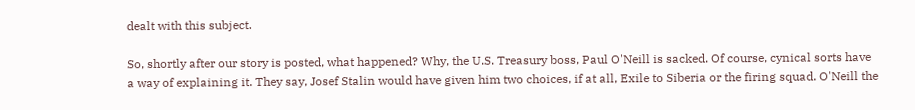dealt with this subject.

So, shortly after our story is posted, what happened? Why, the U.S. Treasury boss, Paul O'Neill is sacked. Of course, cynical sorts have a way of explaining it. They say, Josef Stalin would have given him two choices, if at all, Exile to Siberia or the firing squad. O'Neill the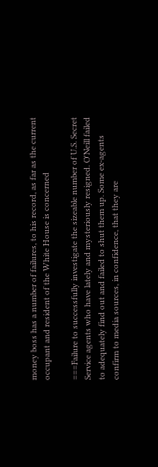money boss has a number of failures, to his record, as far as the current occupant and resident of the White House is concerned

===Failure to successfully investigate the sizeable number of U.S. Secret Service agents who have lately and mysteriously resigned. O'Neill failed to adequately find out and failed to shut them up. Some ex-agents confirm to media sources, in confidence, that they are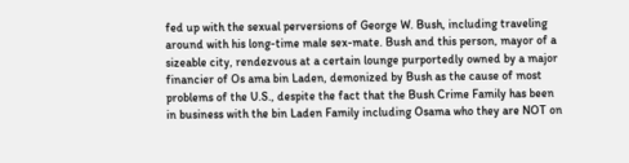fed up with the sexual perversions of George W. Bush, including traveling around with his long-time male sex-mate. Bush and this person, mayor of a sizeable city, rendezvous at a certain lounge purportedly owned by a major financier of Os ama bin Laden, demonized by Bush as the cause of most problems of the U.S., despite the fact that the Bush Crime Family has been in business with the bin Laden Family including Osama who they are NOT on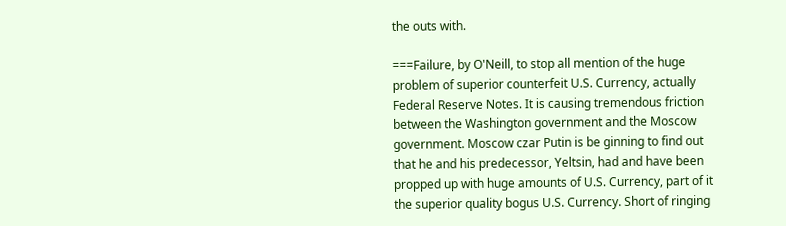the outs with.

===Failure, by O'Neill, to stop all mention of the huge problem of superior counterfeit U.S. Currency, actually Federal Reserve Notes. It is causing tremendous friction between the Washington government and the Moscow government. Moscow czar Putin is be ginning to find out that he and his predecessor, Yeltsin, had and have been propped up with huge amounts of U.S. Currency, part of it the superior quality bogus U.S. Currency. Short of ringing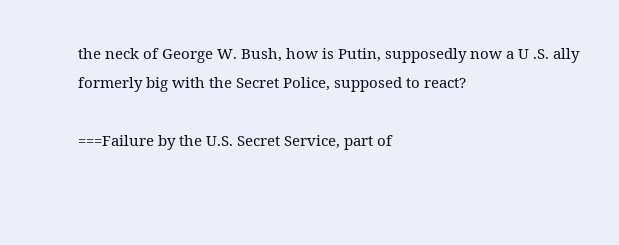the neck of George W. Bush, how is Putin, supposedly now a U .S. ally formerly big with the Secret Police, supposed to react?

===Failure by the U.S. Secret Service, part of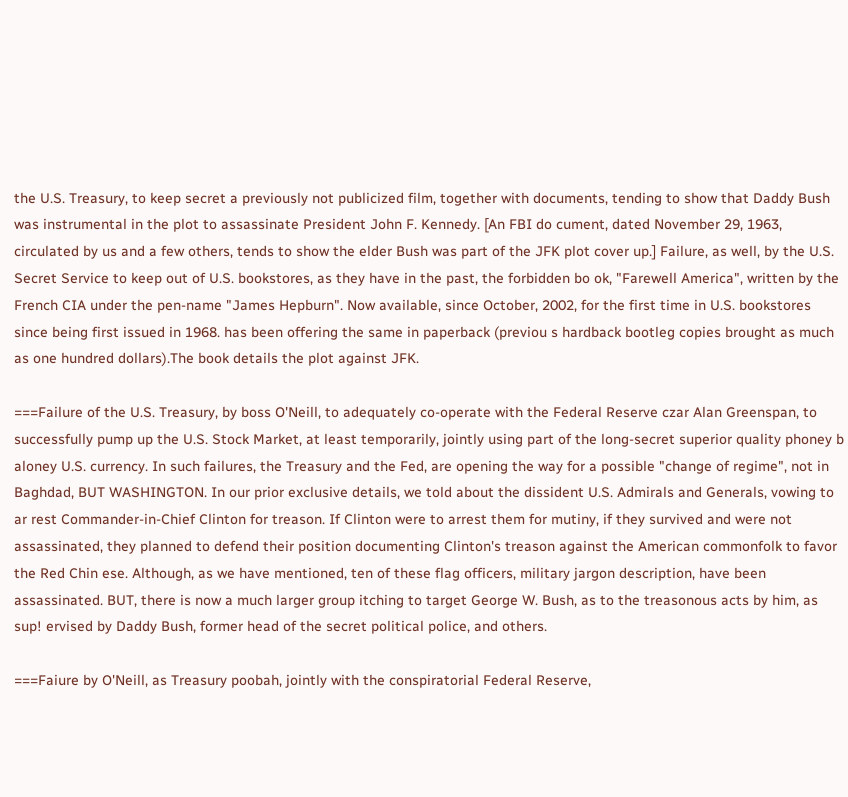the U.S. Treasury, to keep secret a previously not publicized film, together with documents, tending to show that Daddy Bush was instrumental in the plot to assassinate President John F. Kennedy. [An FBI do cument, dated November 29, 1963, circulated by us and a few others, tends to show the elder Bush was part of the JFK plot cover up.] Failure, as well, by the U.S. Secret Service to keep out of U.S. bookstores, as they have in the past, the forbidden bo ok, "Farewell America", written by the French CIA under the pen-name "James Hepburn". Now available, since October, 2002, for the first time in U.S. bookstores since being first issued in 1968. has been offering the same in paperback (previou s hardback bootleg copies brought as much as one hundred dollars).The book details the plot against JFK.

===Failure of the U.S. Treasury, by boss O'Neill, to adequately co-operate with the Federal Reserve czar Alan Greenspan, to successfully pump up the U.S. Stock Market, at least temporarily, jointly using part of the long-secret superior quality phoney b aloney U.S. currency. In such failures, the Treasury and the Fed, are opening the way for a possible "change of regime", not in Baghdad, BUT WASHINGTON. In our prior exclusive details, we told about the dissident U.S. Admirals and Generals, vowing to ar rest Commander-in-Chief Clinton for treason. If Clinton were to arrest them for mutiny, if they survived and were not assassinated, they planned to defend their position documenting Clinton's treason against the American commonfolk to favor the Red Chin ese. Although, as we have mentioned, ten of these flag officers, military jargon description, have been assassinated. BUT, there is now a much larger group itching to target George W. Bush, as to the treasonous acts by him, as sup! ervised by Daddy Bush, former head of the secret political police, and others.

===Faiure by O'Neill, as Treasury poobah, jointly with the conspiratorial Federal Reserve,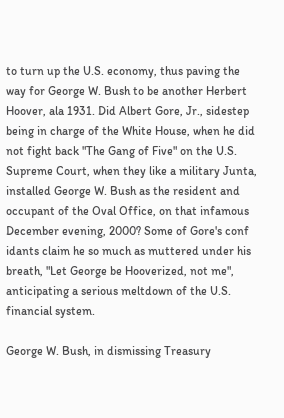to turn up the U.S. economy, thus paving the way for George W. Bush to be another Herbert Hoover, ala 1931. Did Albert Gore, Jr., sidestep being in charge of the White House, when he did not fight back "The Gang of Five" on the U.S. Supreme Court, when they like a military Junta, installed George W. Bush as the resident and occupant of the Oval Office, on that infamous December evening, 2000? Some of Gore's conf idants claim he so much as muttered under his breath, "Let George be Hooverized, not me", anticipating a serious meltdown of the U.S. financial system.

George W. Bush, in dismissing Treasury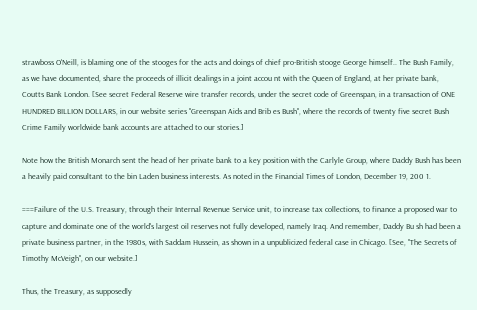strawboss O'Neill, is blaming one of the stooges for the acts and doings of chief pro-British stooge George himself.. The Bush Family, as we have documented, share the proceeds of illicit dealings in a joint accou nt with the Queen of England, at her private bank, Coutts Bank London. [See secret Federal Reserve wire transfer records, under the secret code of Greenspan, in a transaction of ONE HUNDRED BILLION DOLLARS, in our website series "Greenspan Aids and Brib es Bush", where the records of twenty five secret Bush Crime Family worldwide bank accounts are attached to our stories.]

Note how the British Monarch sent the head of her private bank to a key position with the Carlyle Group, where Daddy Bush has been a heavily paid consultant to the bin Laden business interests. As noted in the Financial Times of London, December 19, 200 1.

===Failure of the U.S. Treasury, through their Internal Revenue Service unit, to increase tax collections, to finance a proposed war to capture and dominate one of the world's largest oil reserves not fully developed, namely Iraq. And remember, Daddy Bu sh had been a private business partner, in the 1980s, with Saddam Hussein, as shown in a unpublicized federal case in Chicago. [See, "The Secrets of Timothy McVeigh", on our website.]

Thus, the Treasury, as supposedly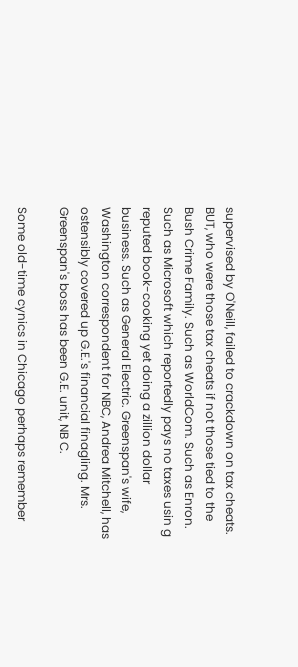supervised by O'Neill, failed to crackdown on tax cheats. BUT, who were those tax cheats if not those tied to the Bush Crime Family. Such as WorldCom. Such as Enron. Such as Microsoft which reportedly pays no taxes usin g reputed book-cooking yet doing a zillion dollar business. Such as General Electric. Greenspan's wife, Washington correspondent for NBC, Andrea Mitchell, has ostensibly covered up G.E.'s financial finagling. Mrs. Greenspan's boss has been G.E. unit, NB C.

Some old-time cynics in Chicago perhaps remember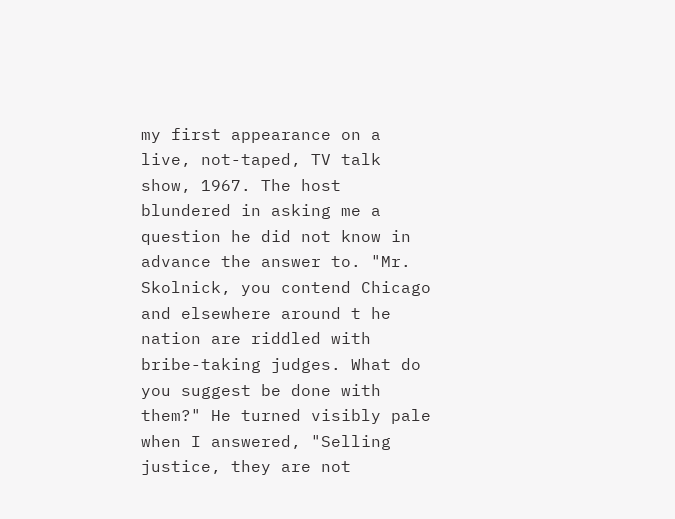my first appearance on a live, not-taped, TV talk show, 1967. The host blundered in asking me a question he did not know in advance the answer to. "Mr. Skolnick, you contend Chicago and elsewhere around t he nation are riddled with bribe-taking judges. What do you suggest be done with them?" He turned visibly pale when I answered, "Selling justice, they are not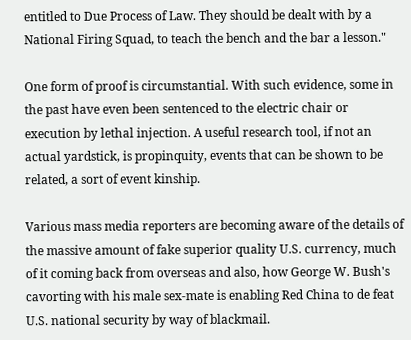entitled to Due Process of Law. They should be dealt with by a National Firing Squad, to teach the bench and the bar a lesson."

One form of proof is circumstantial. With such evidence, some in the past have even been sentenced to the electric chair or execution by lethal injection. A useful research tool, if not an actual yardstick, is propinquity, events that can be shown to be related, a sort of event kinship.

Various mass media reporters are becoming aware of the details of the massive amount of fake superior quality U.S. currency, much of it coming back from overseas and also, how George W. Bush's cavorting with his male sex-mate is enabling Red China to de feat U.S. national security by way of blackmail.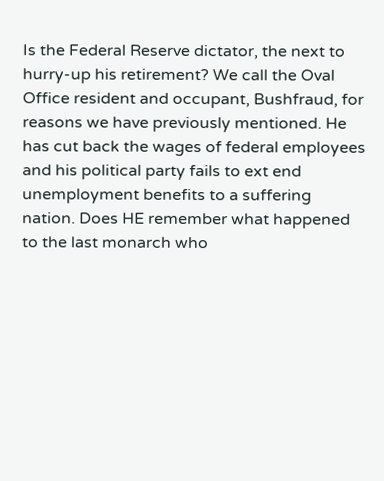Is the Federal Reserve dictator, the next to hurry-up his retirement? We call the Oval Office resident and occupant, Bushfraud, for reasons we have previously mentioned. He has cut back the wages of federal employees and his political party fails to ext end unemployment benefits to a suffering nation. Does HE remember what happened to the last monarch who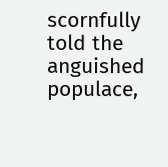scornfully told the anguished populace,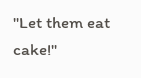"Let them eat cake!"